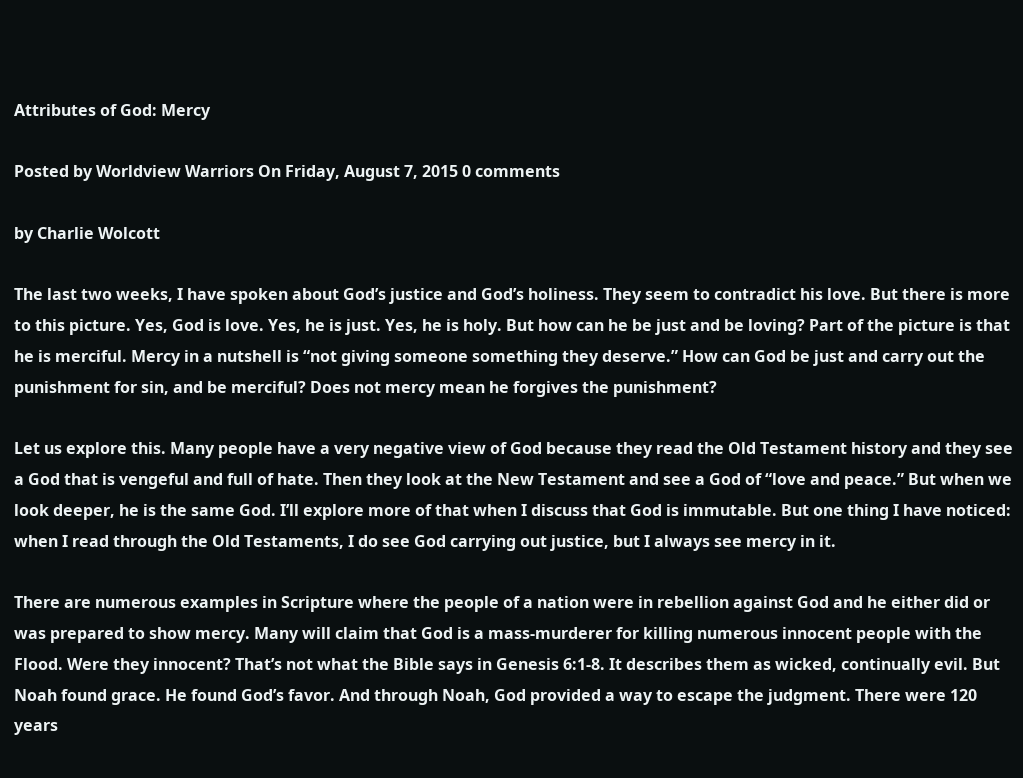Attributes of God: Mercy

Posted by Worldview Warriors On Friday, August 7, 2015 0 comments

by Charlie Wolcott

The last two weeks, I have spoken about God’s justice and God’s holiness. They seem to contradict his love. But there is more to this picture. Yes, God is love. Yes, he is just. Yes, he is holy. But how can he be just and be loving? Part of the picture is that he is merciful. Mercy in a nutshell is “not giving someone something they deserve.” How can God be just and carry out the punishment for sin, and be merciful? Does not mercy mean he forgives the punishment?

Let us explore this. Many people have a very negative view of God because they read the Old Testament history and they see a God that is vengeful and full of hate. Then they look at the New Testament and see a God of “love and peace.” But when we look deeper, he is the same God. I’ll explore more of that when I discuss that God is immutable. But one thing I have noticed: when I read through the Old Testaments, I do see God carrying out justice, but I always see mercy in it.

There are numerous examples in Scripture where the people of a nation were in rebellion against God and he either did or was prepared to show mercy. Many will claim that God is a mass-murderer for killing numerous innocent people with the Flood. Were they innocent? That’s not what the Bible says in Genesis 6:1-8. It describes them as wicked, continually evil. But Noah found grace. He found God’s favor. And through Noah, God provided a way to escape the judgment. There were 120 years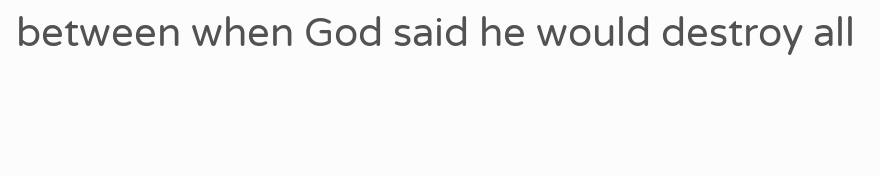between when God said he would destroy all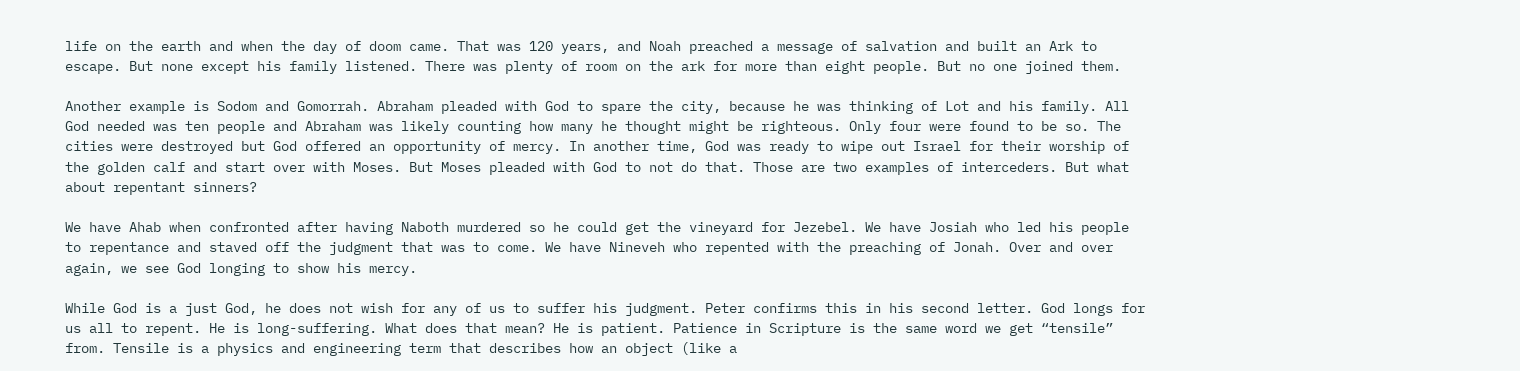life on the earth and when the day of doom came. That was 120 years, and Noah preached a message of salvation and built an Ark to escape. But none except his family listened. There was plenty of room on the ark for more than eight people. But no one joined them.

Another example is Sodom and Gomorrah. Abraham pleaded with God to spare the city, because he was thinking of Lot and his family. All God needed was ten people and Abraham was likely counting how many he thought might be righteous. Only four were found to be so. The cities were destroyed but God offered an opportunity of mercy. In another time, God was ready to wipe out Israel for their worship of the golden calf and start over with Moses. But Moses pleaded with God to not do that. Those are two examples of interceders. But what about repentant sinners?

We have Ahab when confronted after having Naboth murdered so he could get the vineyard for Jezebel. We have Josiah who led his people to repentance and staved off the judgment that was to come. We have Nineveh who repented with the preaching of Jonah. Over and over again, we see God longing to show his mercy.

While God is a just God, he does not wish for any of us to suffer his judgment. Peter confirms this in his second letter. God longs for us all to repent. He is long-suffering. What does that mean? He is patient. Patience in Scripture is the same word we get “tensile” from. Tensile is a physics and engineering term that describes how an object (like a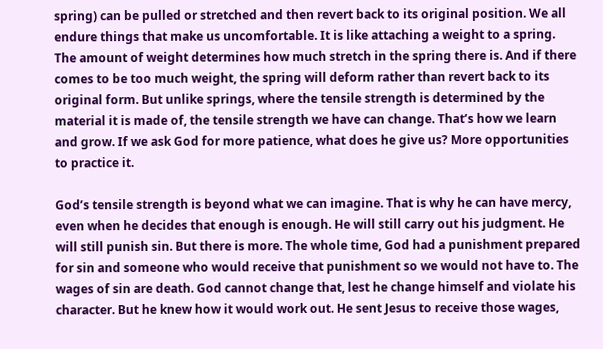spring) can be pulled or stretched and then revert back to its original position. We all endure things that make us uncomfortable. It is like attaching a weight to a spring. The amount of weight determines how much stretch in the spring there is. And if there comes to be too much weight, the spring will deform rather than revert back to its original form. But unlike springs, where the tensile strength is determined by the material it is made of, the tensile strength we have can change. That’s how we learn and grow. If we ask God for more patience, what does he give us? More opportunities to practice it.

God’s tensile strength is beyond what we can imagine. That is why he can have mercy, even when he decides that enough is enough. He will still carry out his judgment. He will still punish sin. But there is more. The whole time, God had a punishment prepared for sin and someone who would receive that punishment so we would not have to. The wages of sin are death. God cannot change that, lest he change himself and violate his character. But he knew how it would work out. He sent Jesus to receive those wages,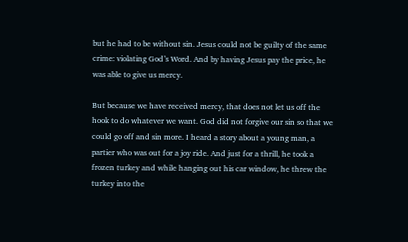but he had to be without sin. Jesus could not be guilty of the same crime: violating God’s Word. And by having Jesus pay the price, he was able to give us mercy.

But because we have received mercy, that does not let us off the hook to do whatever we want. God did not forgive our sin so that we could go off and sin more. I heard a story about a young man, a partier who was out for a joy ride. And just for a thrill, he took a frozen turkey and while hanging out his car window, he threw the turkey into the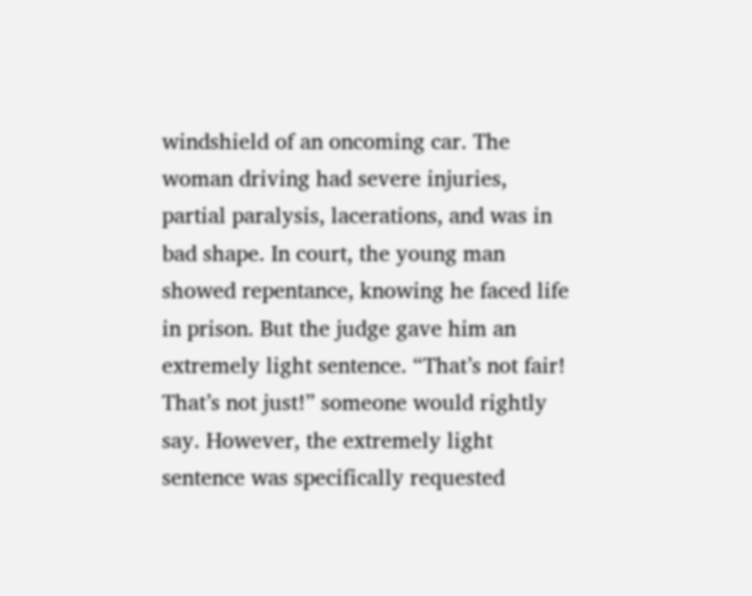windshield of an oncoming car. The woman driving had severe injuries, partial paralysis, lacerations, and was in bad shape. In court, the young man showed repentance, knowing he faced life in prison. But the judge gave him an extremely light sentence. “That’s not fair! That’s not just!” someone would rightly say. However, the extremely light sentence was specifically requested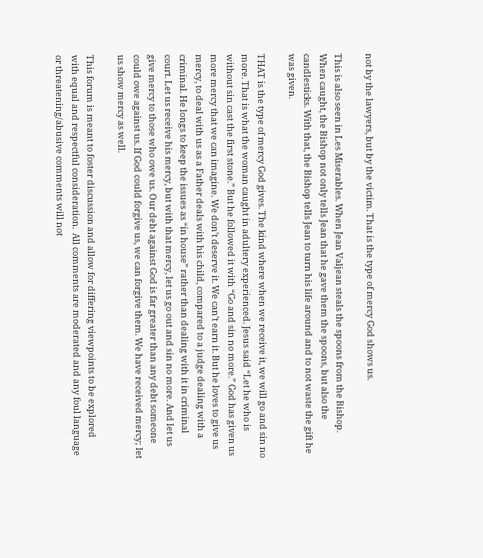not by the lawyers, but by the victim. That is the type of mercy God shows us.

This is also seen in Les Miserables. When Jean Valjean steals the spoons from the Bishop. When caught, the Bishop not only tells Jean that he gave them the spoons, but also the candlesticks. With that, the Bishop tells Jean to turn his life around and to not waste the gift he was given.

THAT is the type of mercy God gives. The kind where when we receive it, we will go and sin no more. That is what the woman caught in adultery experienced. Jesus said “Let he who is without sin cast the first stone.” But he followed it with “Go and sin no more.” God has given us more mercy that we can imagine. We don’t deserve it. We can’t earn it. But he loves to give us mercy, to deal with us as a Father deals with his child, compared to a judge dealing with a criminal. He longs to keep the issues as “in house” rather than dealing with it in criminal court. Let us receive his mercy, but with that mercy, let us go out and sin no more. And let us give mercy to those who owe us. Our debt against God is far greater than any debt someone could owe against us. If God could forgive us, we can forgive them. We have received mercy; let us show mercy as well.

This forum is meant to foster discussion and allow for differing viewpoints to be explored with equal and respectful consideration.  All comments are moderated and any foul language or threatening/abusive comments will not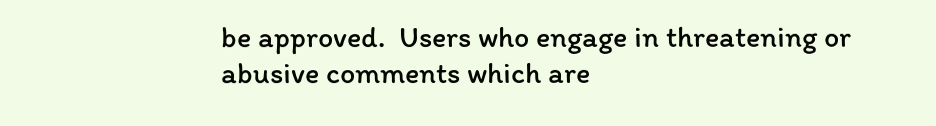be approved.  Users who engage in threatening or abusive comments which are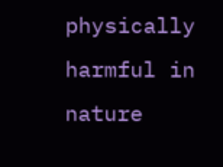physically harmful in nature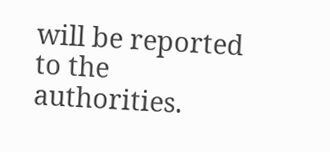will be reported to the authorities.